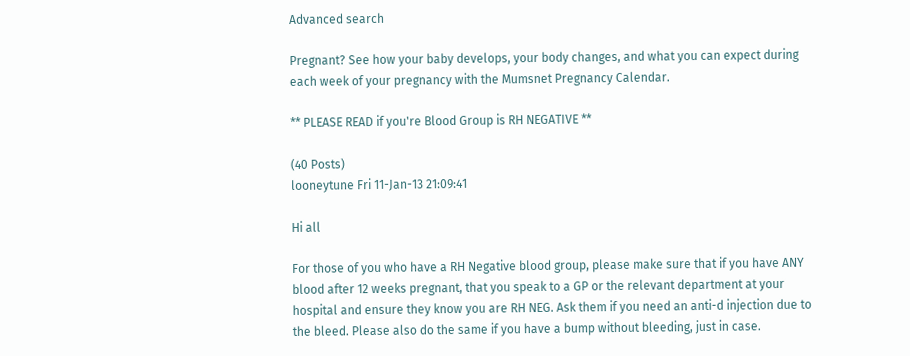Advanced search

Pregnant? See how your baby develops, your body changes, and what you can expect during each week of your pregnancy with the Mumsnet Pregnancy Calendar.

** PLEASE READ if you're Blood Group is RH NEGATIVE **

(40 Posts)
looneytune Fri 11-Jan-13 21:09:41

Hi all

For those of you who have a RH Negative blood group, please make sure that if you have ANY blood after 12 weeks pregnant, that you speak to a GP or the relevant department at your hospital and ensure they know you are RH NEG. Ask them if you need an anti-d injection due to the bleed. Please also do the same if you have a bump without bleeding, just in case.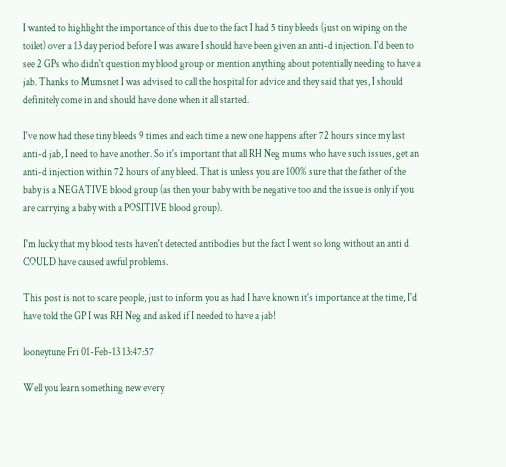I wanted to highlight the importance of this due to the fact I had 5 tiny bleeds (just on wiping on the toilet) over a 13 day period before I was aware I should have been given an anti-d injection. I'd been to see 2 GPs who didn't question my blood group or mention anything about potentially needing to have a jab. Thanks to Mumsnet I was advised to call the hospital for advice and they said that yes, I should definitely come in and should have done when it all started.

I've now had these tiny bleeds 9 times and each time a new one happens after 72 hours since my last anti-d jab, I need to have another. So it's important that all RH Neg mums who have such issues, get an anti-d injection within 72 hours of any bleed. That is unless you are 100% sure that the father of the baby is a NEGATIVE blood group (as then your baby with be negative too and the issue is only if you are carrying a baby with a POSITIVE blood group).

I'm lucky that my blood tests haven't detected antibodies but the fact I went so long without an anti d COULD have caused awful problems.

This post is not to scare people, just to inform you as had I have known it's importance at the time, I'd have told the GP I was RH Neg and asked if I needed to have a jab!

looneytune Fri 01-Feb-13 13:47:57

Well you learn something new every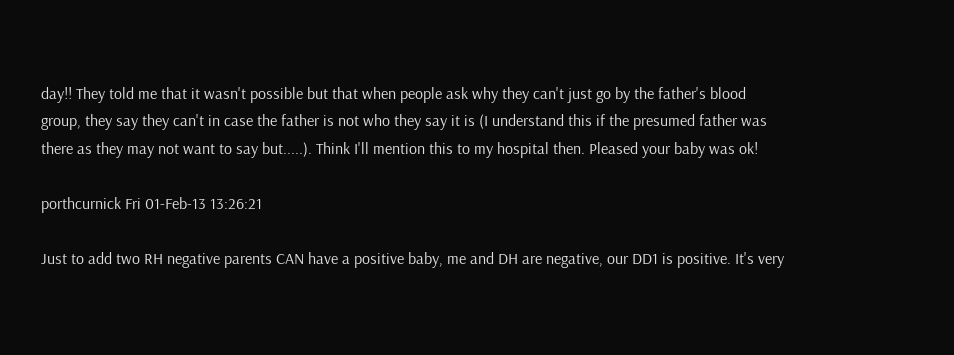day!! They told me that it wasn't possible but that when people ask why they can't just go by the father's blood group, they say they can't in case the father is not who they say it is (I understand this if the presumed father was there as they may not want to say but.....). Think I'll mention this to my hospital then. Pleased your baby was ok!

porthcurnick Fri 01-Feb-13 13:26:21

Just to add two RH negative parents CAN have a positive baby, me and DH are negative, our DD1 is positive. It's very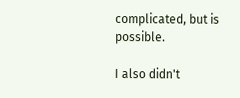complicated, but is possible.

I also didn't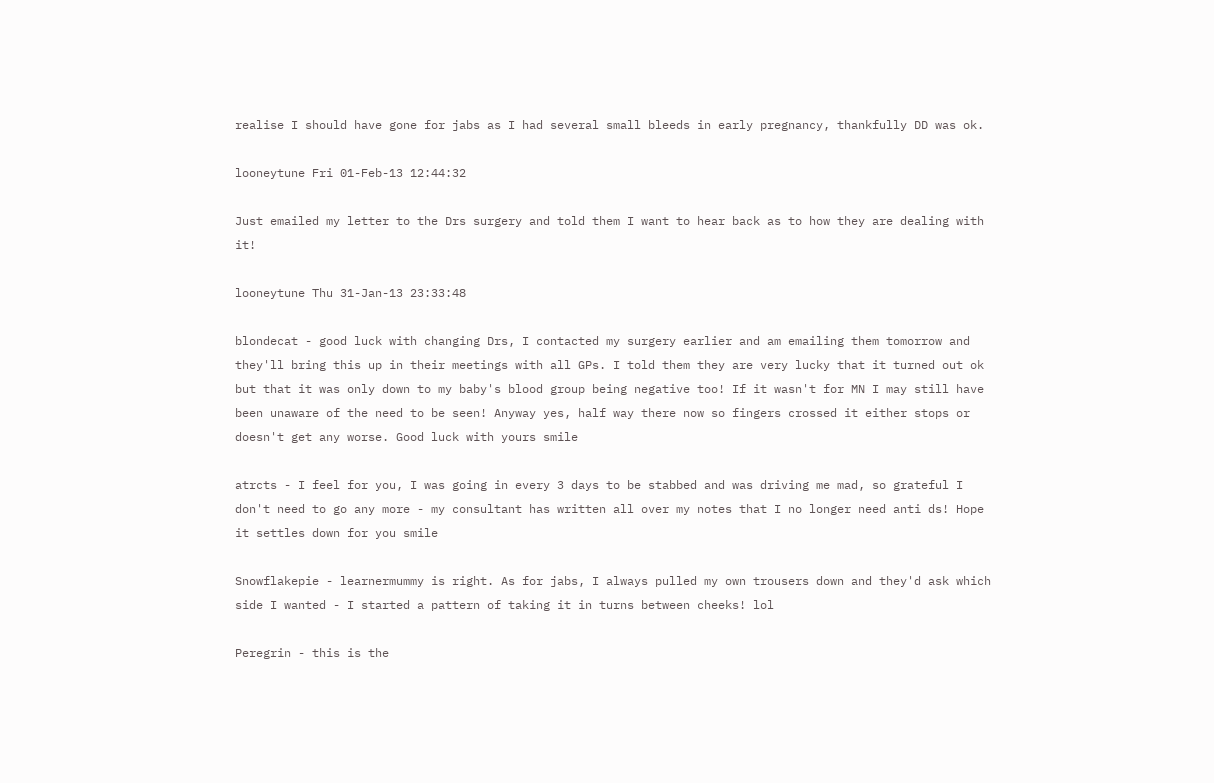realise I should have gone for jabs as I had several small bleeds in early pregnancy, thankfully DD was ok.

looneytune Fri 01-Feb-13 12:44:32

Just emailed my letter to the Drs surgery and told them I want to hear back as to how they are dealing with it!

looneytune Thu 31-Jan-13 23:33:48

blondecat - good luck with changing Drs, I contacted my surgery earlier and am emailing them tomorrow and they'll bring this up in their meetings with all GPs. I told them they are very lucky that it turned out ok but that it was only down to my baby's blood group being negative too! If it wasn't for MN I may still have been unaware of the need to be seen! Anyway yes, half way there now so fingers crossed it either stops or doesn't get any worse. Good luck with yours smile

atrcts - I feel for you, I was going in every 3 days to be stabbed and was driving me mad, so grateful I don't need to go any more - my consultant has written all over my notes that I no longer need anti ds! Hope it settles down for you smile

Snowflakepie - learnermummy is right. As for jabs, I always pulled my own trousers down and they'd ask which side I wanted - I started a pattern of taking it in turns between cheeks! lol

Peregrin - this is the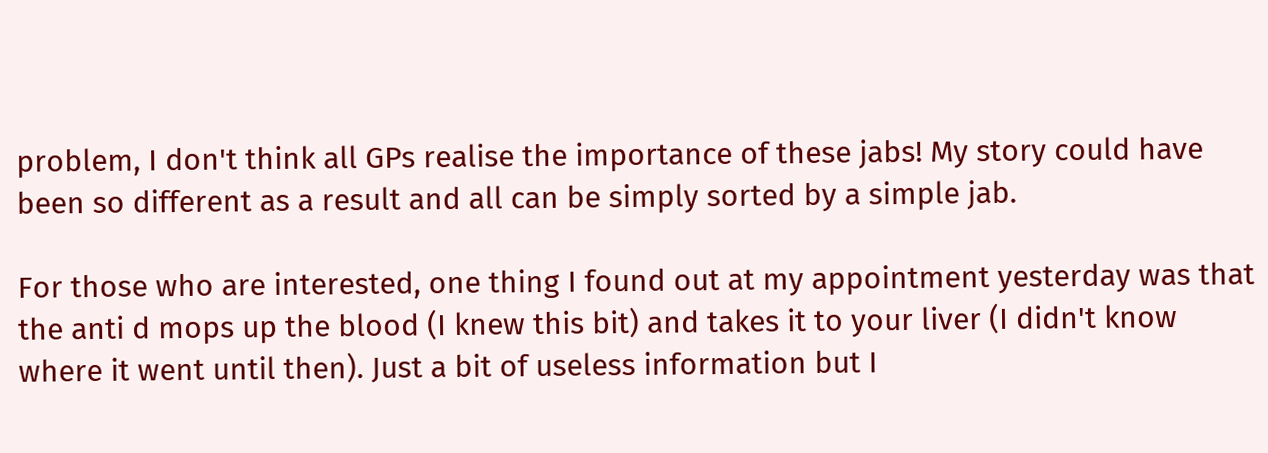problem, I don't think all GPs realise the importance of these jabs! My story could have been so different as a result and all can be simply sorted by a simple jab.

For those who are interested, one thing I found out at my appointment yesterday was that the anti d mops up the blood (I knew this bit) and takes it to your liver (I didn't know where it went until then). Just a bit of useless information but I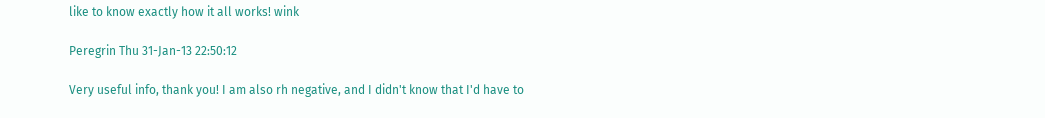like to know exactly how it all works! wink

Peregrin Thu 31-Jan-13 22:50:12

Very useful info, thank you! I am also rh negative, and I didn't know that I'd have to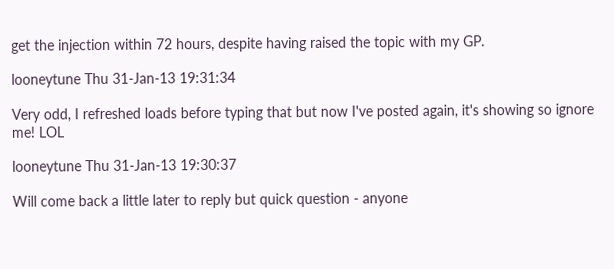get the injection within 72 hours, despite having raised the topic with my GP.

looneytune Thu 31-Jan-13 19:31:34

Very odd, I refreshed loads before typing that but now I've posted again, it's showing so ignore me! LOL

looneytune Thu 31-Jan-13 19:30:37

Will come back a little later to reply but quick question - anyone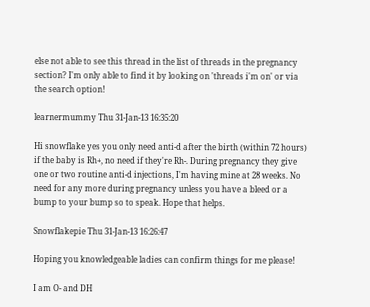else not able to see this thread in the list of threads in the pregnancy section? I'm only able to find it by looking on 'threads i'm on' or via the search option!

learnermummy Thu 31-Jan-13 16:35:20

Hi snowflake yes you only need anti-d after the birth (within 72 hours) if the baby is Rh+, no need if they're Rh-. During pregnancy they give one or two routine anti-d injections, I'm having mine at 28 weeks. No need for any more during pregnancy unless you have a bleed or a bump to your bump so to speak. Hope that helps.

Snowflakepie Thu 31-Jan-13 16:26:47

Hoping you knowledgeable ladies can confirm things for me please!

I am O- and DH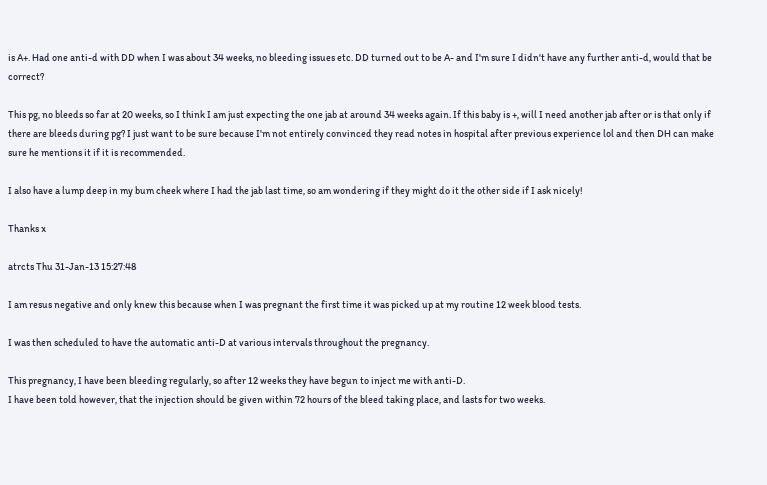is A+. Had one anti-d with DD when I was about 34 weeks, no bleeding issues etc. DD turned out to be A- and I'm sure I didn't have any further anti-d, would that be correct?

This pg, no bleeds so far at 20 weeks, so I think I am just expecting the one jab at around 34 weeks again. If this baby is +, will I need another jab after or is that only if there are bleeds during pg? I just want to be sure because I'm not entirely convinced they read notes in hospital after previous experience lol and then DH can make sure he mentions it if it is recommended.

I also have a lump deep in my bum cheek where I had the jab last time, so am wondering if they might do it the other side if I ask nicely!

Thanks x

atrcts Thu 31-Jan-13 15:27:48

I am resus negative and only knew this because when I was pregnant the first time it was picked up at my routine 12 week blood tests.

I was then scheduled to have the automatic anti-D at various intervals throughout the pregnancy.

This pregnancy, I have been bleeding regularly, so after 12 weeks they have begun to inject me with anti-D.
I have been told however, that the injection should be given within 72 hours of the bleed taking place, and lasts for two weeks.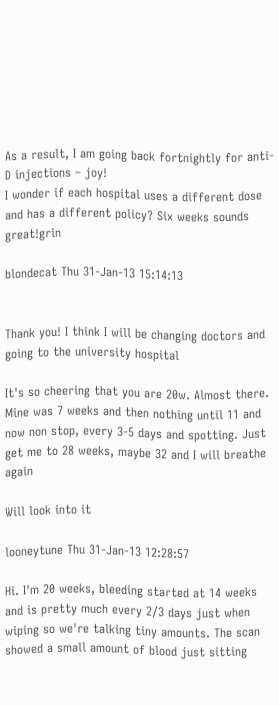As a result, I am going back fortnightly for anti-D injections – joy!
I wonder if each hospital uses a different dose and has a different policy? Six weeks sounds great!grin

blondecat Thu 31-Jan-13 15:14:13


Thank you! I think I will be changing doctors and going to the university hospital

It's so cheering that you are 20w. Almost there. Mine was 7 weeks and then nothing until 11 and now non stop, every 3-5 days and spotting. Just get me to 28 weeks, maybe 32 and I will breathe again

Will look into it

looneytune Thu 31-Jan-13 12:28:57

Hi. I'm 20 weeks, bleeding started at 14 weeks and is pretty much every 2/3 days just when wiping so we're talking tiny amounts. The scan showed a small amount of blood just sitting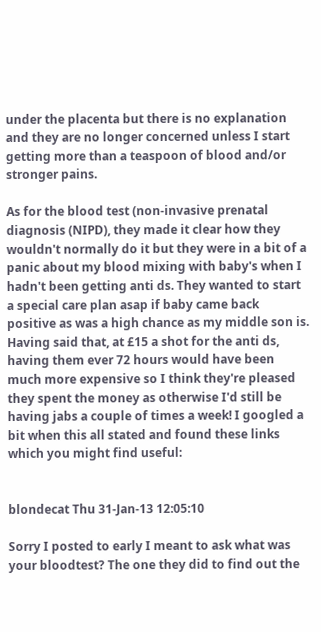under the placenta but there is no explanation and they are no longer concerned unless I start getting more than a teaspoon of blood and/or stronger pains.

As for the blood test (non-invasive prenatal diagnosis (NIPD), they made it clear how they wouldn't normally do it but they were in a bit of a panic about my blood mixing with baby's when I hadn't been getting anti ds. They wanted to start a special care plan asap if baby came back positive as was a high chance as my middle son is. Having said that, at £15 a shot for the anti ds, having them ever 72 hours would have been much more expensive so I think they're pleased they spent the money as otherwise I'd still be having jabs a couple of times a week! I googled a bit when this all stated and found these links which you might find useful:


blondecat Thu 31-Jan-13 12:05:10

Sorry I posted to early I meant to ask what was your bloodtest? The one they did to find out the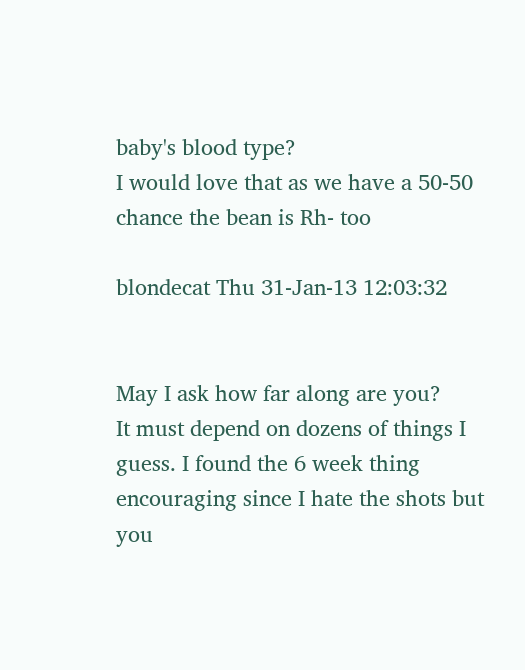baby's blood type?
I would love that as we have a 50-50 chance the bean is Rh- too

blondecat Thu 31-Jan-13 12:03:32


May I ask how far along are you?
It must depend on dozens of things I guess. I found the 6 week thing encouraging since I hate the shots but you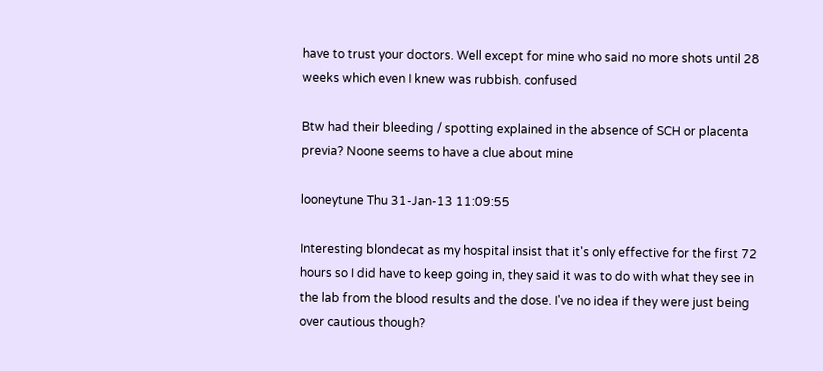have to trust your doctors. Well except for mine who said no more shots until 28 weeks which even I knew was rubbish. confused

Btw had their bleeding / spotting explained in the absence of SCH or placenta previa? Noone seems to have a clue about mine

looneytune Thu 31-Jan-13 11:09:55

Interesting blondecat as my hospital insist that it's only effective for the first 72 hours so I did have to keep going in, they said it was to do with what they see in the lab from the blood results and the dose. I've no idea if they were just being over cautious though?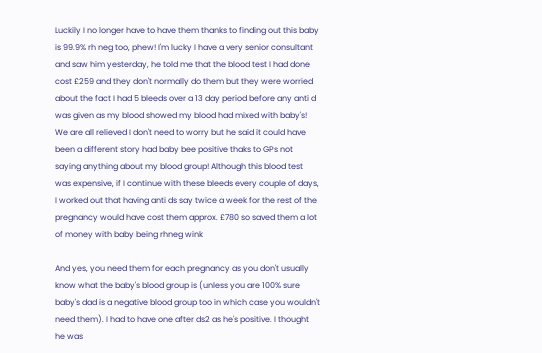Luckily I no longer have to have them thanks to finding out this baby is 99.9% rh neg too, phew! I'm lucky I have a very senior consultant and saw him yesterday, he told me that the blood test I had done cost £259 and they don't normally do them but they were worried about the fact I had 5 bleeds over a 13 day period before any anti d was given as my blood showed my blood had mixed with baby's! We are all relieved I don't need to worry but he said it could have been a different story had baby bee positive thaks to GPs not saying anything about my blood group! Although this blood test was expensive, if I continue with these bleeds every couple of days, I worked out that having anti ds say twice a week for the rest of the pregnancy would have cost them approx. £780 so saved them a lot of money with baby being rhneg wink

And yes, you need them for each pregnancy as you don't usually know what the baby's blood group is (unless you are 100% sure baby's dad is a negative blood group too in which case you wouldn't need them). I had to have one after ds2 as he's positive. I thought he was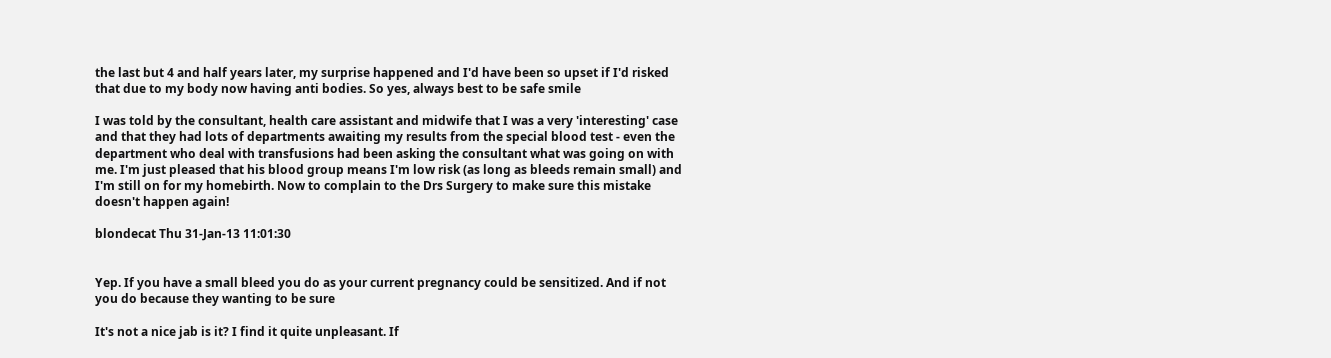the last but 4 and half years later, my surprise happened and I'd have been so upset if I'd risked that due to my body now having anti bodies. So yes, always best to be safe smile

I was told by the consultant, health care assistant and midwife that I was a very 'interesting' case and that they had lots of departments awaiting my results from the special blood test - even the department who deal with transfusions had been asking the consultant what was going on with me. I'm just pleased that his blood group means I'm low risk (as long as bleeds remain small) and I'm still on for my homebirth. Now to complain to the Drs Surgery to make sure this mistake doesn't happen again!

blondecat Thu 31-Jan-13 11:01:30


Yep. If you have a small bleed you do as your current pregnancy could be sensitized. And if not you do because they wanting to be sure

It's not a nice jab is it? I find it quite unpleasant. If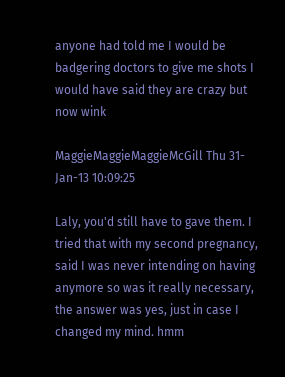anyone had told me I would be badgering doctors to give me shots I would have said they are crazy but now wink

MaggieMaggieMaggieMcGill Thu 31-Jan-13 10:09:25

Laly, you'd still have to gave them. I tried that with my second pregnancy, said I was never intending on having anymore so was it really necessary, the answer was yes, just in case I changed my mind. hmm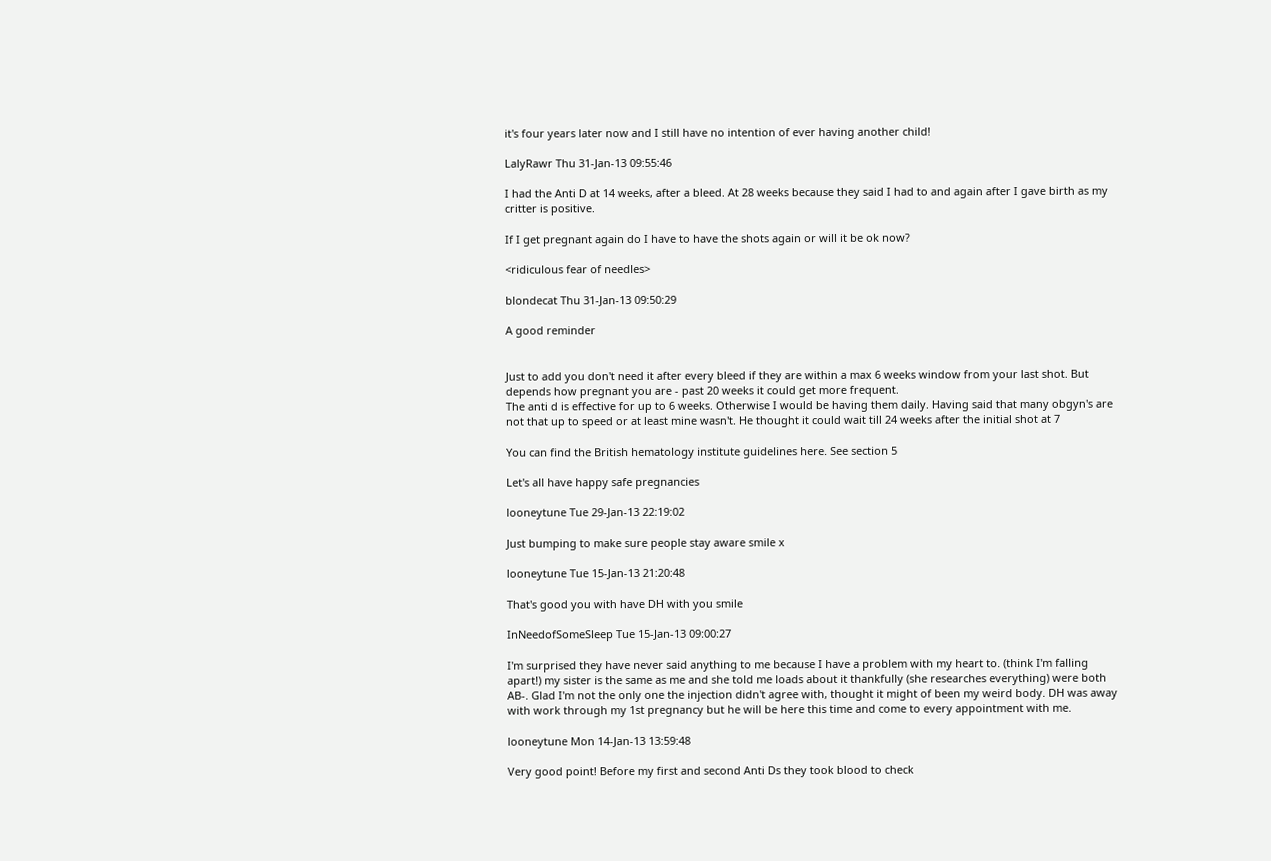it's four years later now and I still have no intention of ever having another child!

LalyRawr Thu 31-Jan-13 09:55:46

I had the Anti D at 14 weeks, after a bleed. At 28 weeks because they said I had to and again after I gave birth as my critter is positive.

If I get pregnant again do I have to have the shots again or will it be ok now?

<ridiculous fear of needles>

blondecat Thu 31-Jan-13 09:50:29

A good reminder


Just to add you don't need it after every bleed if they are within a max 6 weeks window from your last shot. But depends how pregnant you are - past 20 weeks it could get more frequent.
The anti d is effective for up to 6 weeks. Otherwise I would be having them daily. Having said that many obgyn's are not that up to speed or at least mine wasn't. He thought it could wait till 24 weeks after the initial shot at 7

You can find the British hematology institute guidelines here. See section 5

Let's all have happy safe pregnancies

looneytune Tue 29-Jan-13 22:19:02

Just bumping to make sure people stay aware smile x

looneytune Tue 15-Jan-13 21:20:48

That's good you with have DH with you smile

InNeedofSomeSleep Tue 15-Jan-13 09:00:27

I'm surprised they have never said anything to me because I have a problem with my heart to. (think I'm falling apart!) my sister is the same as me and she told me loads about it thankfully (she researches everything) were both AB-. Glad I'm not the only one the injection didn't agree with, thought it might of been my weird body. DH was away with work through my 1st pregnancy but he will be here this time and come to every appointment with me.

looneytune Mon 14-Jan-13 13:59:48

Very good point! Before my first and second Anti Ds they took blood to check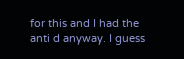for this and I had the anti d anyway. I guess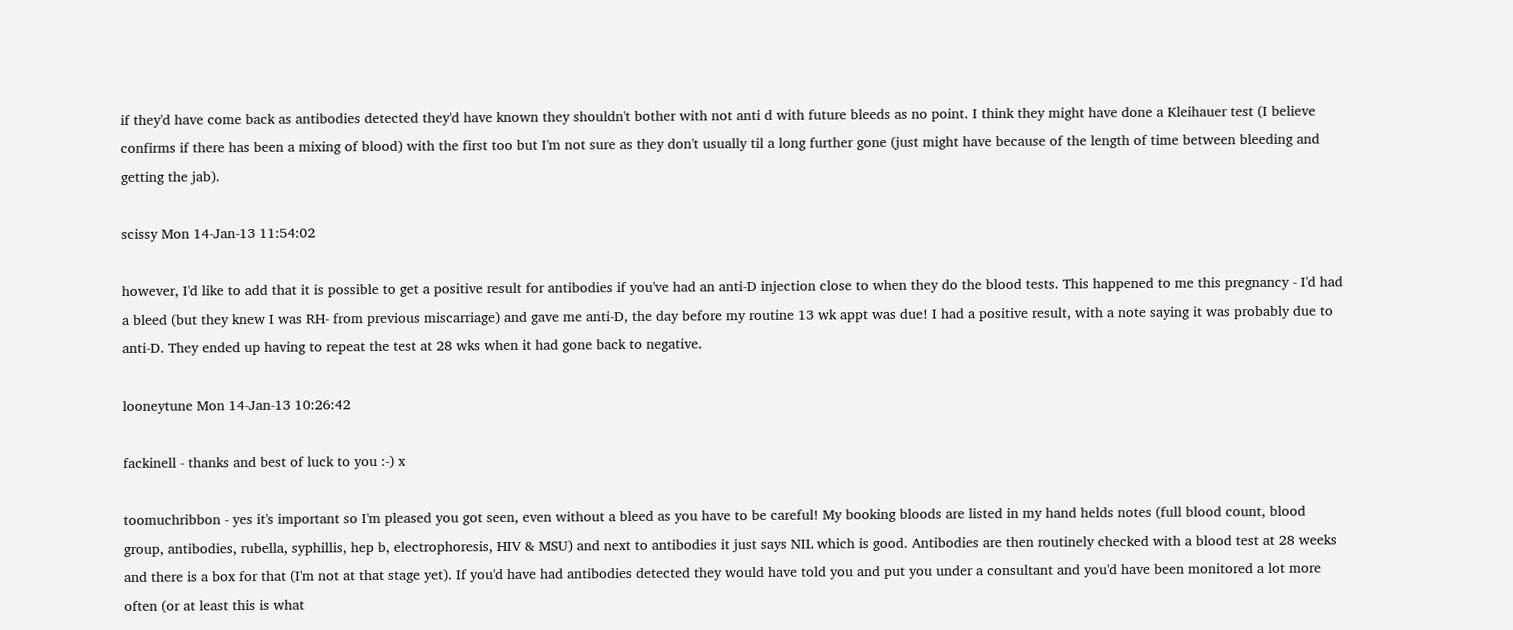if they'd have come back as antibodies detected they'd have known they shouldn't bother with not anti d with future bleeds as no point. I think they might have done a Kleihauer test (I believe confirms if there has been a mixing of blood) with the first too but I'm not sure as they don't usually til a long further gone (just might have because of the length of time between bleeding and getting the jab).

scissy Mon 14-Jan-13 11:54:02

however, I'd like to add that it is possible to get a positive result for antibodies if you've had an anti-D injection close to when they do the blood tests. This happened to me this pregnancy - I'd had a bleed (but they knew I was RH- from previous miscarriage) and gave me anti-D, the day before my routine 13 wk appt was due! I had a positive result, with a note saying it was probably due to anti-D. They ended up having to repeat the test at 28 wks when it had gone back to negative.

looneytune Mon 14-Jan-13 10:26:42

fackinell - thanks and best of luck to you :-) x

toomuchribbon - yes it's important so I'm pleased you got seen, even without a bleed as you have to be careful! My booking bloods are listed in my hand helds notes (full blood count, blood group, antibodies, rubella, syphillis, hep b, electrophoresis, HIV & MSU) and next to antibodies it just says NIL which is good. Antibodies are then routinely checked with a blood test at 28 weeks and there is a box for that (I'm not at that stage yet). If you'd have had antibodies detected they would have told you and put you under a consultant and you'd have been monitored a lot more often (or at least this is what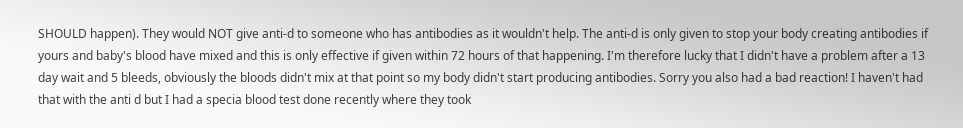SHOULD happen). They would NOT give anti-d to someone who has antibodies as it wouldn't help. The anti-d is only given to stop your body creating antibodies if yours and baby's blood have mixed and this is only effective if given within 72 hours of that happening. I'm therefore lucky that I didn't have a problem after a 13 day wait and 5 bleeds, obviously the bloods didn't mix at that point so my body didn't start producing antibodies. Sorry you also had a bad reaction! I haven't had that with the anti d but I had a specia blood test done recently where they took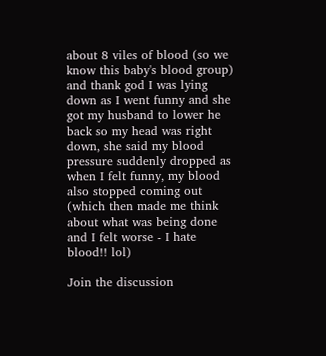about 8 viles of blood (so we know this baby's blood group) and thank god I was lying down as I went funny and she got my husband to lower he back so my head was right down, she said my blood pressure suddenly dropped as when I felt funny, my blood also stopped coming out (which then made me think about what was being done and I felt worse - I hate blood!! lol)

Join the discussion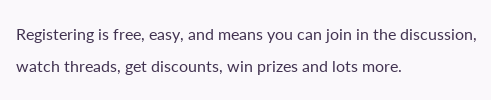Registering is free, easy, and means you can join in the discussion, watch threads, get discounts, win prizes and lots more.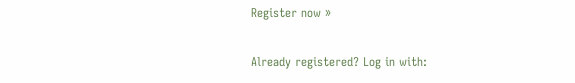Register now »

Already registered? Log in with: